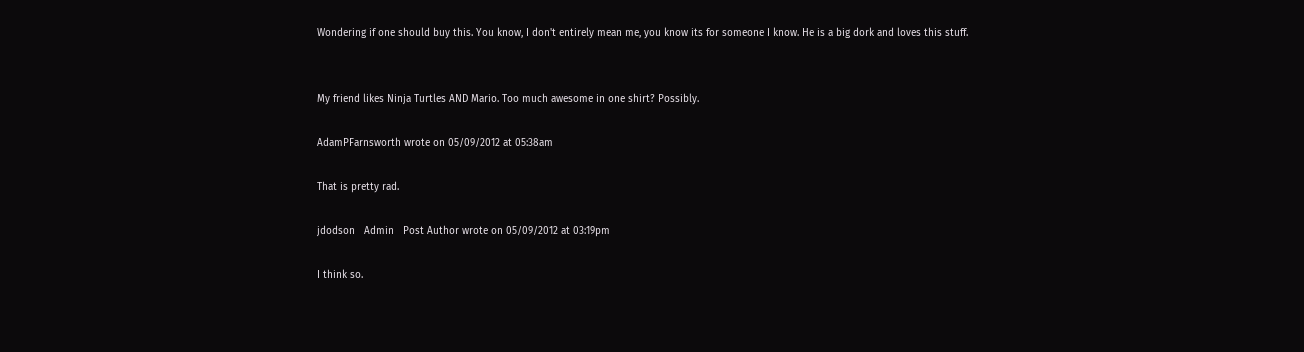Wondering if one should buy this. You know, I don't entirely mean me, you know its for someone I know. He is a big dork and loves this stuff.


My friend likes Ninja Turtles AND Mario. Too much awesome in one shirt? Possibly.

AdamPFarnsworth wrote on 05/09/2012 at 05:38am

That is pretty rad.

jdodson   Admin   Post Author wrote on 05/09/2012 at 03:19pm

I think so.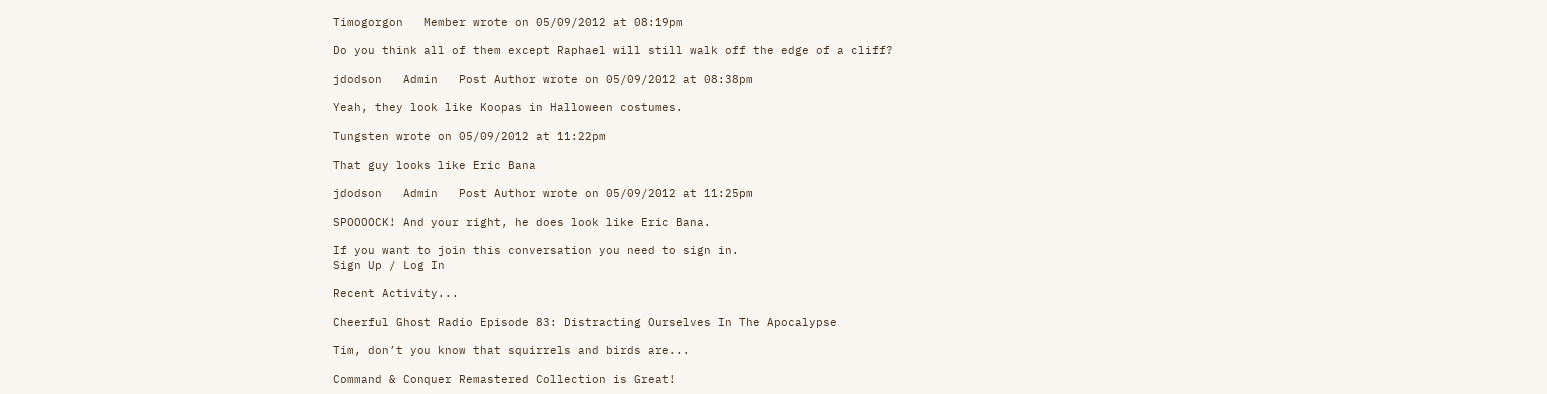Timogorgon   Member wrote on 05/09/2012 at 08:19pm

Do you think all of them except Raphael will still walk off the edge of a cliff?

jdodson   Admin   Post Author wrote on 05/09/2012 at 08:38pm

Yeah, they look like Koopas in Halloween costumes.

Tungsten wrote on 05/09/2012 at 11:22pm

That guy looks like Eric Bana

jdodson   Admin   Post Author wrote on 05/09/2012 at 11:25pm

SPOOOOCK! And your right, he does look like Eric Bana.

If you want to join this conversation you need to sign in.
Sign Up / Log In

Recent Activity...

Cheerful Ghost Radio Episode 83: Distracting Ourselves In The Apocalypse

Tim, don’t you know that squirrels and birds are...

Command & Conquer Remastered Collection is Great!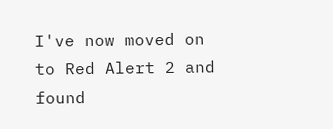I've now moved on to Red Alert 2 and found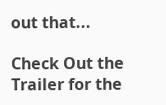out that...

Check Out the Trailer for the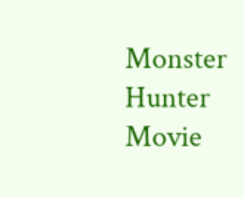Monster Hunter Movie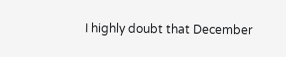I highly doubt that December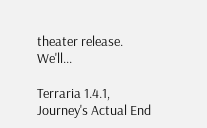theater release. We'll...

Terraria 1.4.1, Journey's Actual End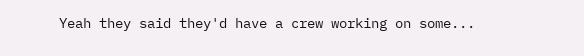Yeah they said they'd have a crew working on some...